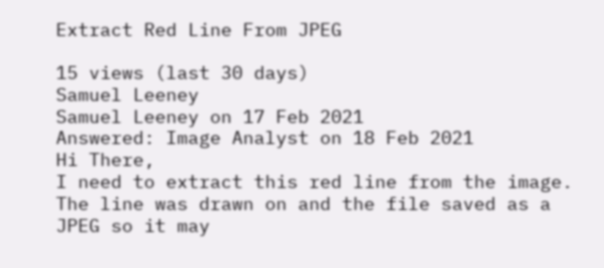Extract Red Line From JPEG

15 views (last 30 days)
Samuel Leeney
Samuel Leeney on 17 Feb 2021
Answered: Image Analyst on 18 Feb 2021
Hi There,
I need to extract this red line from the image.
The line was drawn on and the file saved as a JPEG so it may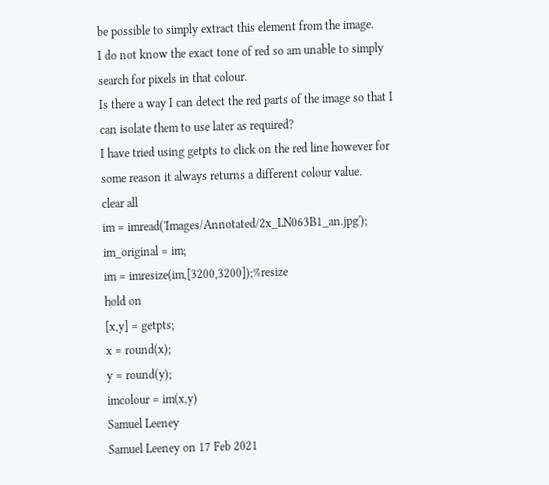be possible to simply extract this element from the image.
I do not know the exact tone of red so am unable to simply search for pixels in that colour.
Is there a way I can detect the red parts of the image so that I can isolate them to use later as required?
I have tried using getpts to click on the red line however for some reason it always returns a different colour value.
clear all
im = imread('Images/Annotated/2x_LN063B1_an.jpg');
im_original = im;
im = imresize(im,[3200,3200]);%resize
hold on
[x,y] = getpts;
x = round(x);
y = round(y);
imcolour = im(x,y)
Samuel Leeney
Samuel Leeney on 17 Feb 2021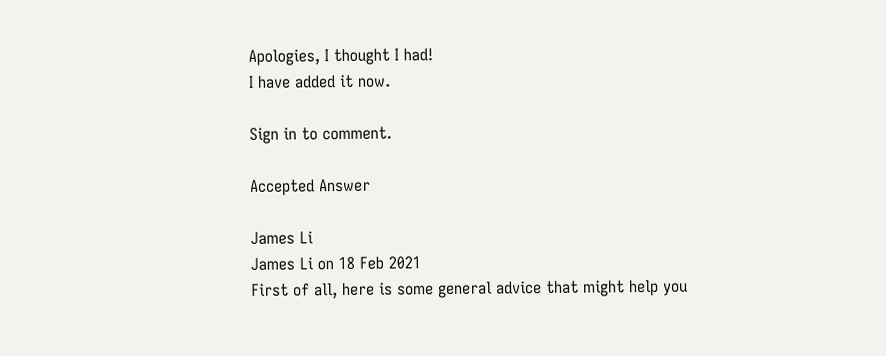Apologies, I thought I had!
I have added it now.

Sign in to comment.

Accepted Answer

James Li
James Li on 18 Feb 2021
First of all, here is some general advice that might help you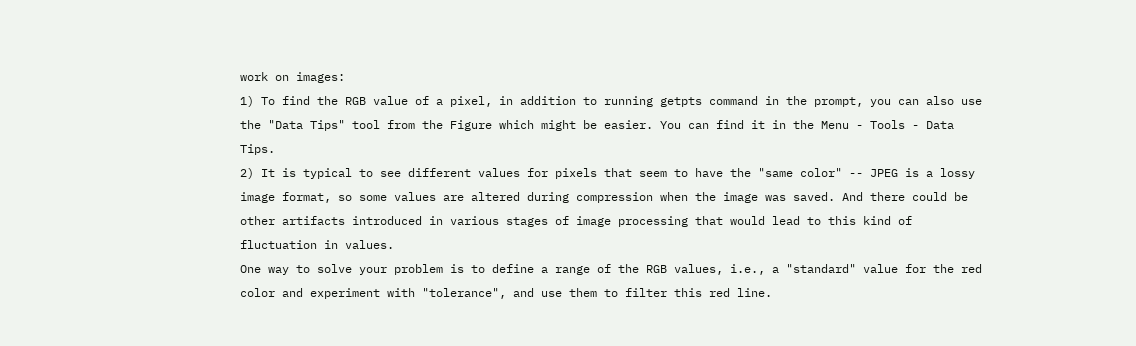work on images:
1) To find the RGB value of a pixel, in addition to running getpts command in the prompt, you can also use the "Data Tips" tool from the Figure which might be easier. You can find it in the Menu - Tools - Data Tips.
2) It is typical to see different values for pixels that seem to have the "same color" -- JPEG is a lossy image format, so some values are altered during compression when the image was saved. And there could be other artifacts introduced in various stages of image processing that would lead to this kind of fluctuation in values.
One way to solve your problem is to define a range of the RGB values, i.e., a "standard" value for the red color and experiment with "tolerance", and use them to filter this red line.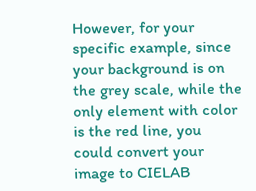However, for your specific example, since your background is on the grey scale, while the only element with color is the red line, you could convert your image to CIELAB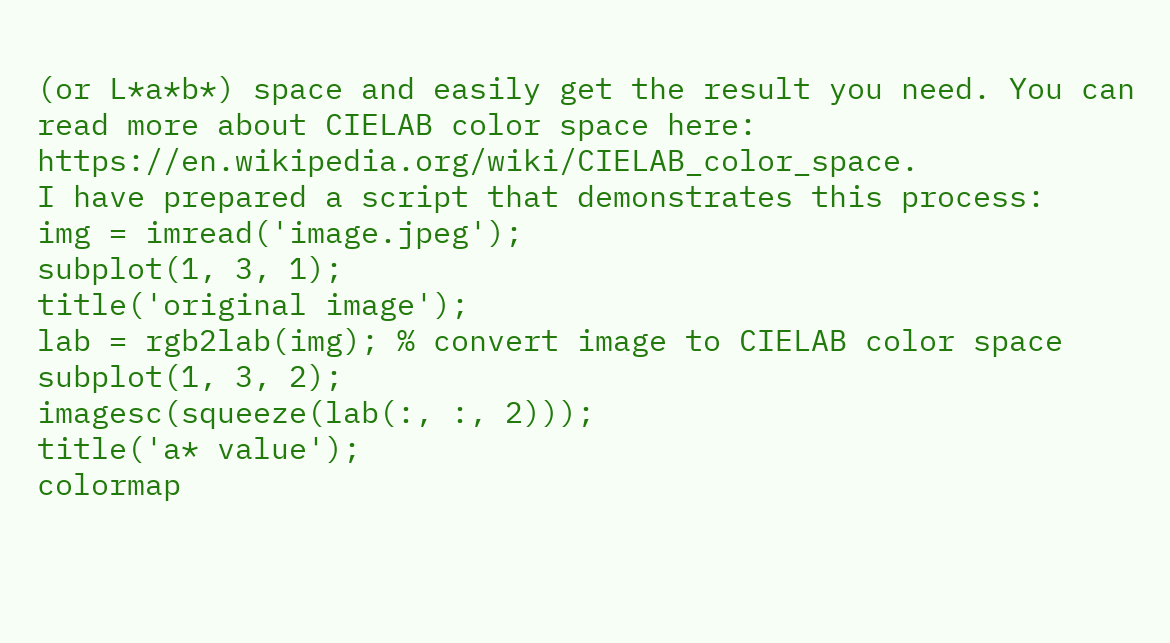(or L*a*b*) space and easily get the result you need. You can read more about CIELAB color space here: https://en.wikipedia.org/wiki/CIELAB_color_space.
I have prepared a script that demonstrates this process:
img = imread('image.jpeg');
subplot(1, 3, 1);
title('original image');
lab = rgb2lab(img); % convert image to CIELAB color space
subplot(1, 3, 2);
imagesc(squeeze(lab(:, :, 2)));
title('a* value');
colormap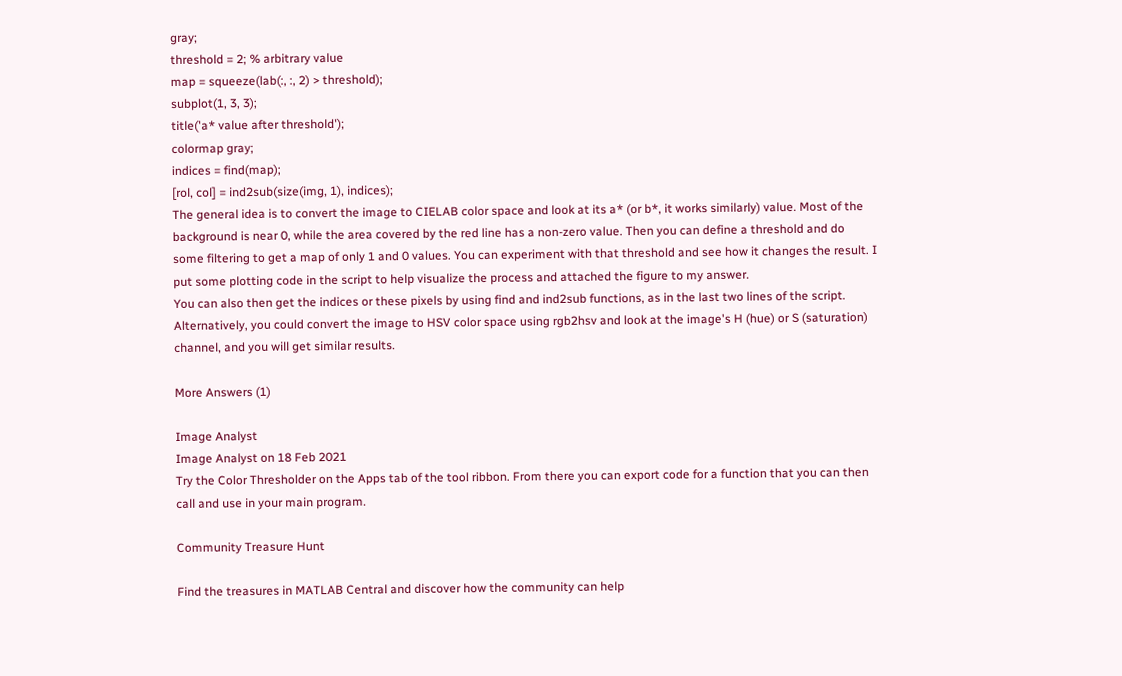gray;
threshold = 2; % arbitrary value
map = squeeze(lab(:, :, 2) > threshold);
subplot(1, 3, 3);
title('a* value after threshold');
colormap gray;
indices = find(map);
[rol, col] = ind2sub(size(img, 1), indices);
The general idea is to convert the image to CIELAB color space and look at its a* (or b*, it works similarly) value. Most of the background is near 0, while the area covered by the red line has a non-zero value. Then you can define a threshold and do some filtering to get a map of only 1 and 0 values. You can experiment with that threshold and see how it changes the result. I put some plotting code in the script to help visualize the process and attached the figure to my answer.
You can also then get the indices or these pixels by using find and ind2sub functions, as in the last two lines of the script.
Alternatively, you could convert the image to HSV color space using rgb2hsv and look at the image's H (hue) or S (saturation) channel, and you will get similar results.

More Answers (1)

Image Analyst
Image Analyst on 18 Feb 2021
Try the Color Thresholder on the Apps tab of the tool ribbon. From there you can export code for a function that you can then call and use in your main program.

Community Treasure Hunt

Find the treasures in MATLAB Central and discover how the community can help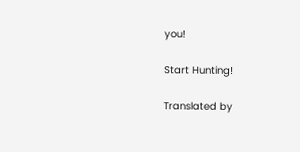you!

Start Hunting!

Translated by